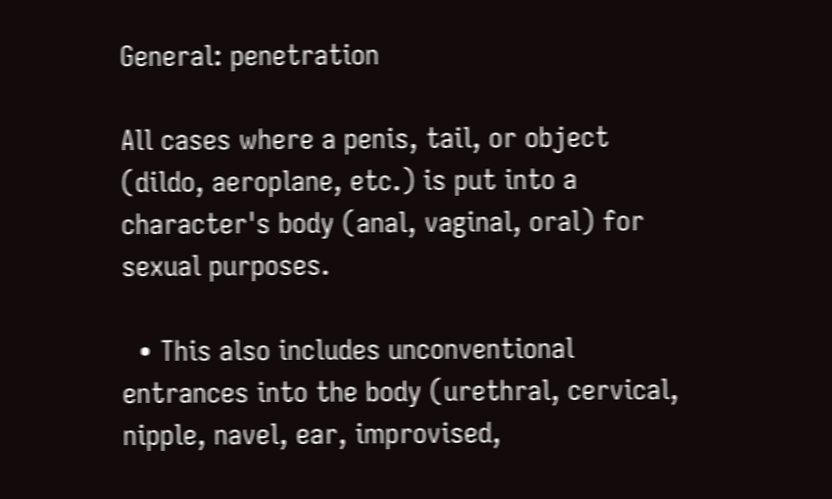General: penetration

All cases where a penis, tail, or object (dildo, aeroplane, etc.) is put into a character's body (anal, vaginal, oral) for sexual purposes.

  • This also includes unconventional entrances into the body (urethral, cervical, nipple, navel, ear, improvised,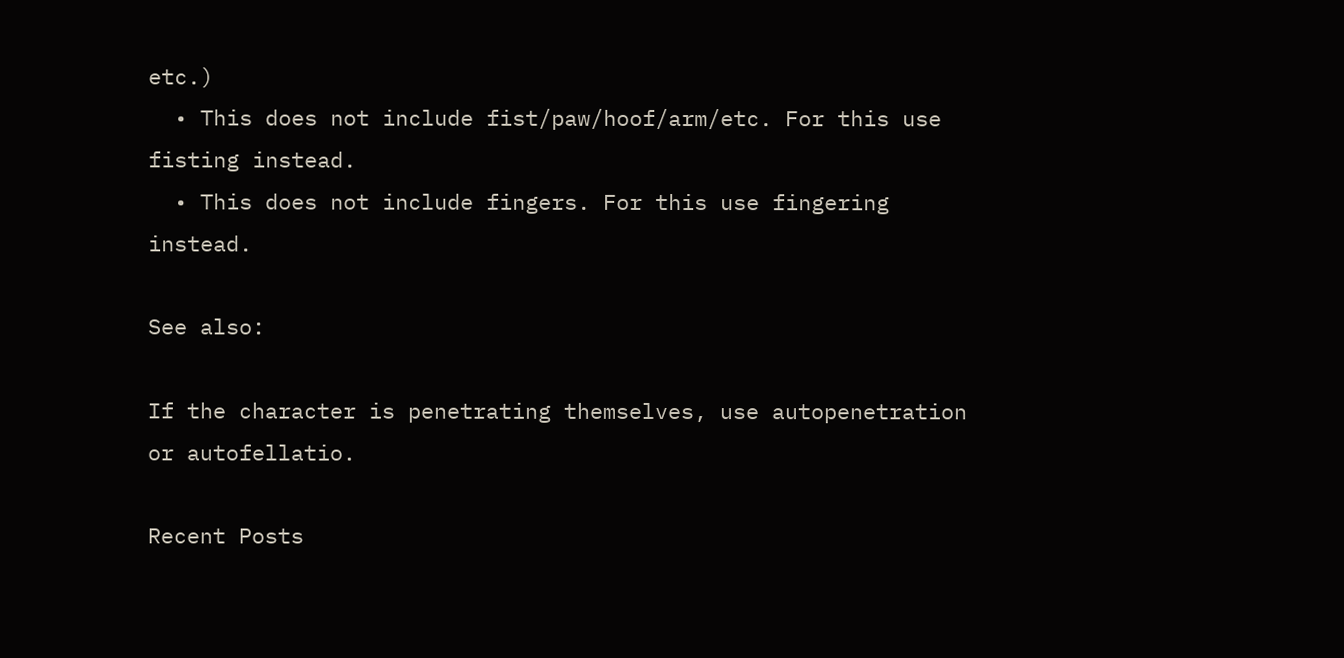etc.)
  • This does not include fist/paw/hoof/arm/etc. For this use fisting instead.
  • This does not include fingers. For this use fingering instead.

See also:

If the character is penetrating themselves, use autopenetration or autofellatio.

Recent Posts